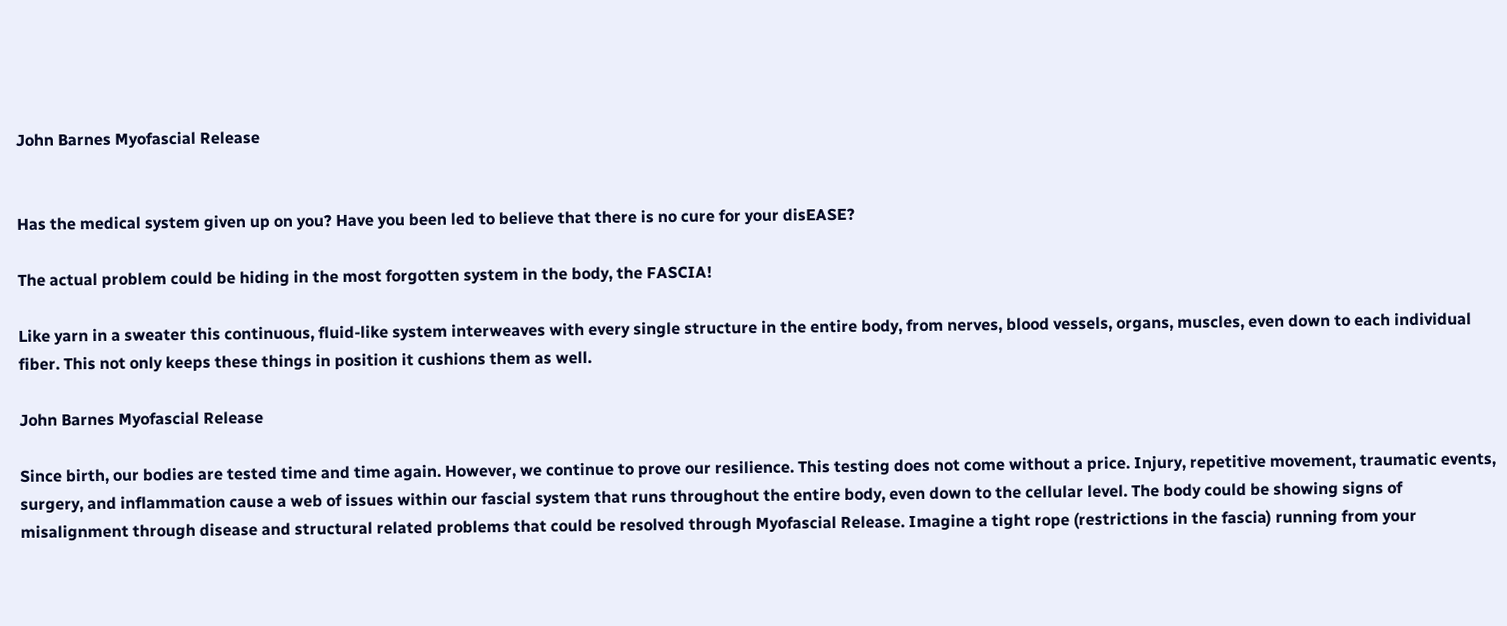John Barnes Myofascial Release


Has the medical system given up on you? Have you been led to believe that there is no cure for your disEASE?

The actual problem could be hiding in the most forgotten system in the body, the FASCIA!

Like yarn in a sweater this continuous, fluid-like system interweaves with every single structure in the entire body, from nerves, blood vessels, organs, muscles, even down to each individual fiber. This not only keeps these things in position it cushions them as well.

John Barnes Myofascial Release

Since birth, our bodies are tested time and time again. However, we continue to prove our resilience. This testing does not come without a price. Injury, repetitive movement, traumatic events, surgery, and inflammation cause a web of issues within our fascial system that runs throughout the entire body, even down to the cellular level. The body could be showing signs of misalignment through disease and structural related problems that could be resolved through Myofascial Release. Imagine a tight rope (restrictions in the fascia) running from your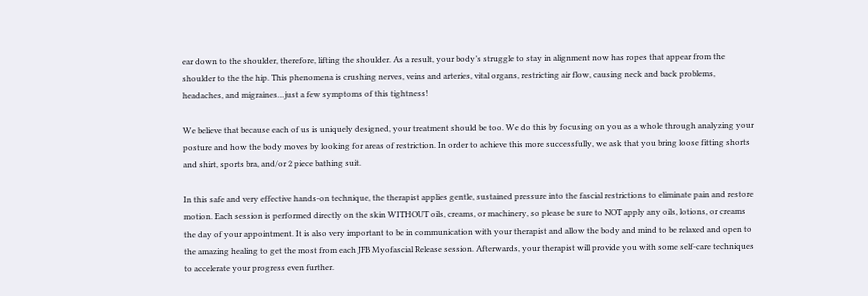ear down to the shoulder, therefore, lifting the shoulder. As a result, your body’s struggle to stay in alignment now has ropes that appear from the shoulder to the the hip. This phenomena is crushing nerves, veins and arteries, vital organs, restricting air flow, causing neck and back problems, headaches, and migraines…just a few symptoms of this tightness!

We believe that because each of us is uniquely designed, your treatment should be too. We do this by focusing on you as a whole through analyzing your posture and how the body moves by looking for areas of restriction. In order to achieve this more successfully, we ask that you bring loose fitting shorts and shirt, sports bra, and/or 2 piece bathing suit.

In this safe and very effective hands-on technique, the therapist applies gentle, sustained pressure into the fascial restrictions to eliminate pain and restore motion. Each session is performed directly on the skin WITHOUT oils, creams, or machinery, so please be sure to NOT apply any oils, lotions, or creams the day of your appointment. It is also very important to be in communication with your therapist and allow the body and mind to be relaxed and open to the amazing healing to get the most from each JFB Myofascial Release session. Afterwards, your therapist will provide you with some self-care techniques to accelerate your progress even further.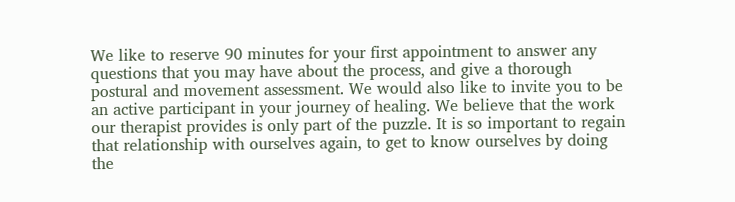We like to reserve 90 minutes for your first appointment to answer any questions that you may have about the process, and give a thorough postural and movement assessment. We would also like to invite you to be an active participant in your journey of healing. We believe that the work our therapist provides is only part of the puzzle. It is so important to regain that relationship with ourselves again, to get to know ourselves by doing the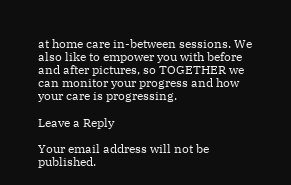at home care in-between sessions. We also like to empower you with before and after pictures, so TOGETHER we can monitor your progress and how your care is progressing.

Leave a Reply

Your email address will not be published.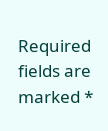Required fields are marked *